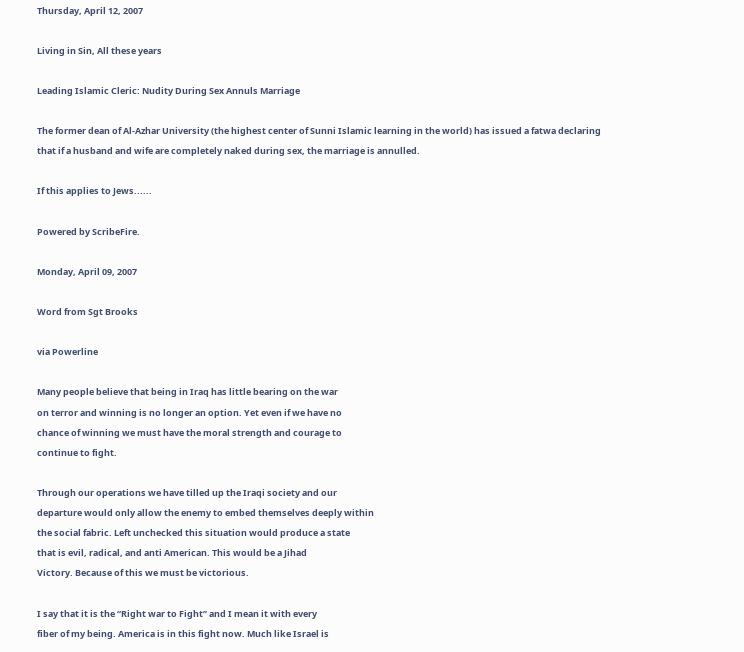Thursday, April 12, 2007

Living in Sin, All these years

Leading Islamic Cleric: Nudity During Sex Annuls Marriage

The former dean of Al-Azhar University (the highest center of Sunni Islamic learning in the world) has issued a fatwa declaring that if a husband and wife are completely naked during sex, the marriage is annulled.

If this applies to Jews......

Powered by ScribeFire.

Monday, April 09, 2007

Word from Sgt Brooks

via Powerline

Many people believe that being in Iraq has little bearing on the war
on terror and winning is no longer an option. Yet even if we have no
chance of winning we must have the moral strength and courage to
continue to fight.

Through our operations we have tilled up the Iraqi society and our
departure would only allow the enemy to embed themselves deeply within
the social fabric. Left unchecked this situation would produce a state
that is evil, radical, and anti American. This would be a Jihad
Victory. Because of this we must be victorious.

I say that it is the “Right war to Fight” and I mean it with every
fiber of my being. America is in this fight now. Much like Israel is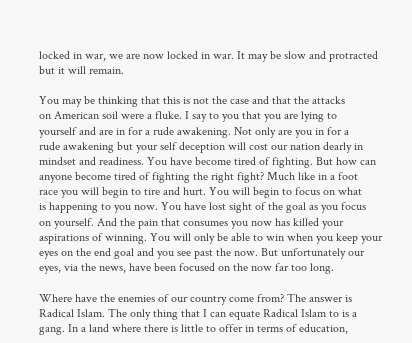locked in war, we are now locked in war. It may be slow and protracted
but it will remain.

You may be thinking that this is not the case and that the attacks
on American soil were a fluke. I say to you that you are lying to
yourself and are in for a rude awakening. Not only are you in for a
rude awakening but your self deception will cost our nation dearly in
mindset and readiness. You have become tired of fighting. But how can
anyone become tired of fighting the right fight? Much like in a foot
race you will begin to tire and hurt. You will begin to focus on what
is happening to you now. You have lost sight of the goal as you focus
on yourself. And the pain that consumes you now has killed your
aspirations of winning. You will only be able to win when you keep your
eyes on the end goal and you see past the now. But unfortunately our
eyes, via the news, have been focused on the now far too long.

Where have the enemies of our country come from? The answer is
Radical Islam. The only thing that I can equate Radical Islam to is a
gang. In a land where there is little to offer in terms of education,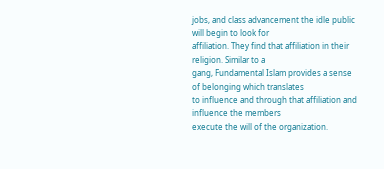jobs, and class advancement the idle public will begin to look for
affiliation. They find that affiliation in their religion. Similar to a
gang, Fundamental Islam provides a sense of belonging which translates
to influence and through that affiliation and influence the members
execute the will of the organization.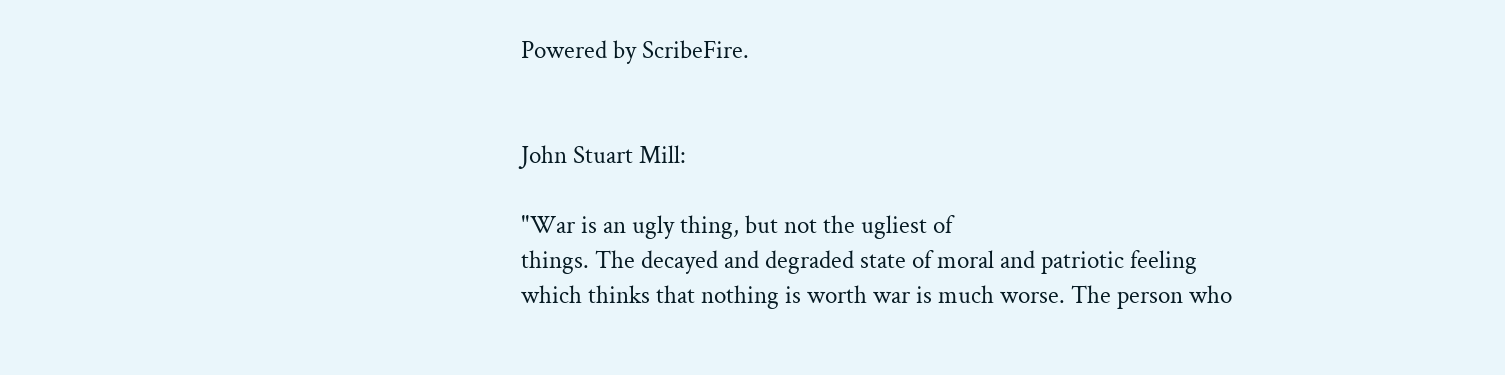Powered by ScribeFire.


John Stuart Mill:

"War is an ugly thing, but not the ugliest of
things. The decayed and degraded state of moral and patriotic feeling
which thinks that nothing is worth war is much worse. The person who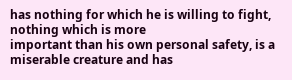has nothing for which he is willing to fight, nothing which is more
important than his own personal safety, is a miserable creature and has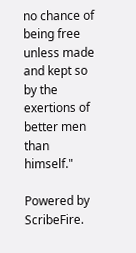no chance of being free unless made and kept so by the exertions of
better men than himself."

Powered by ScribeFire.